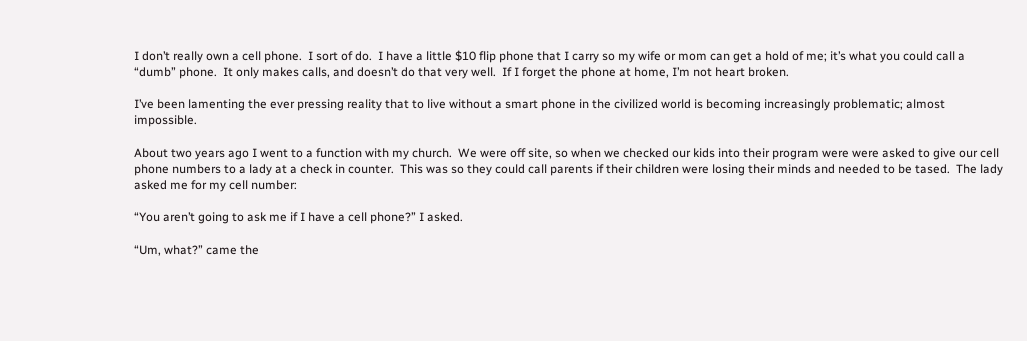I don’t really own a cell phone.  I sort of do.  I have a little $10 flip phone that I carry so my wife or mom can get a hold of me; it’s what you could call a “dumb” phone.  It only makes calls, and doesn’t do that very well.  If I forget the phone at home, I’m not heart broken.

I’ve been lamenting the ever pressing reality that to live without a smart phone in the civilized world is becoming increasingly problematic; almost impossible.

About two years ago I went to a function with my church.  We were off site, so when we checked our kids into their program were were asked to give our cell phone numbers to a lady at a check in counter.  This was so they could call parents if their children were losing their minds and needed to be tased.  The lady asked me for my cell number:

“You aren’t going to ask me if I have a cell phone?” I asked.

“Um, what?” came the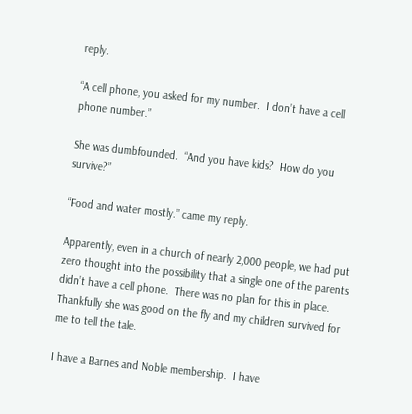reply.

“A cell phone, you asked for my number.  I don’t have a cell phone number.”

She was dumbfounded.  “And you have kids?  How do you survive?”

“Food and water mostly.” came my reply.

Apparently, even in a church of nearly 2,000 people, we had put zero thought into the possibility that a single one of the parents didn’t have a cell phone.  There was no plan for this in place.  Thankfully she was good on the fly and my children survived for me to tell the tale.

I have a Barnes and Noble membership.  I have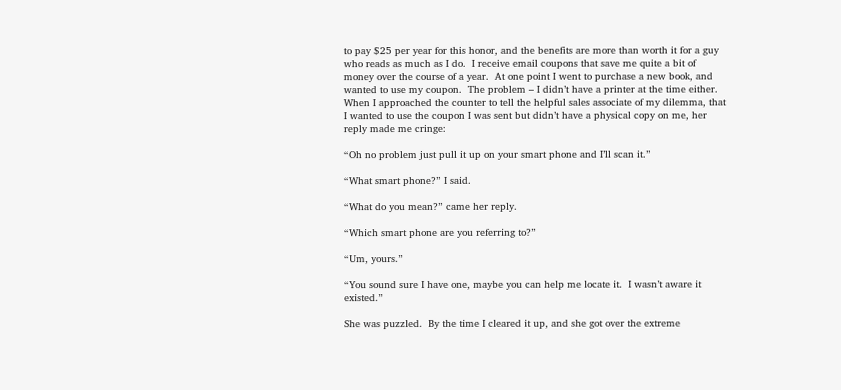to pay $25 per year for this honor, and the benefits are more than worth it for a guy who reads as much as I do.  I receive email coupons that save me quite a bit of money over the course of a year.  At one point I went to purchase a new book, and wanted to use my coupon.  The problem – I didn’t have a printer at the time either.  When I approached the counter to tell the helpful sales associate of my dilemma, that I wanted to use the coupon I was sent but didn’t have a physical copy on me, her reply made me cringe:

“Oh no problem just pull it up on your smart phone and I’ll scan it.”

“What smart phone?” I said.

“What do you mean?” came her reply.

“Which smart phone are you referring to?”

“Um, yours.”

“You sound sure I have one, maybe you can help me locate it.  I wasn’t aware it existed.”

She was puzzled.  By the time I cleared it up, and she got over the extreme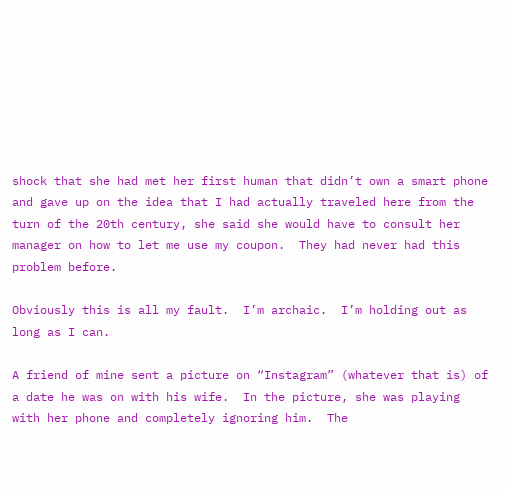shock that she had met her first human that didn’t own a smart phone and gave up on the idea that I had actually traveled here from the turn of the 20th century, she said she would have to consult her manager on how to let me use my coupon.  They had never had this problem before.

Obviously this is all my fault.  I’m archaic.  I’m holding out as long as I can.

A friend of mine sent a picture on “Instagram” (whatever that is) of a date he was on with his wife.  In the picture, she was playing with her phone and completely ignoring him.  The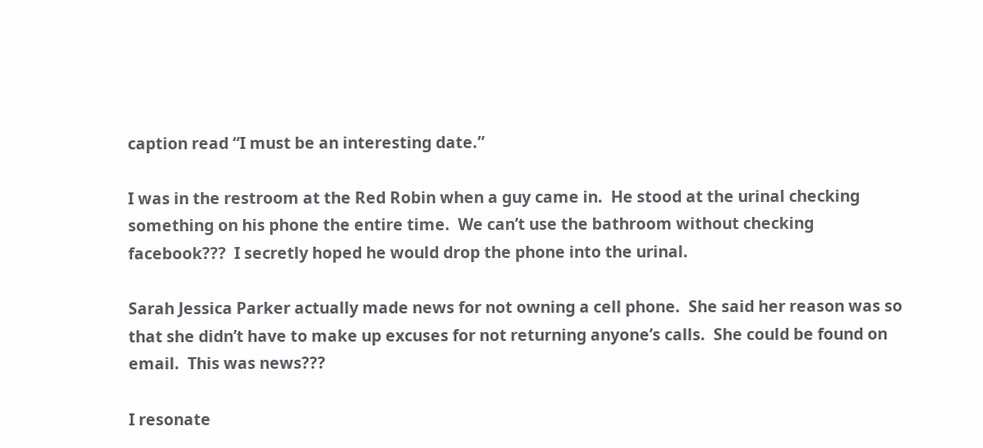caption read “I must be an interesting date.”

I was in the restroom at the Red Robin when a guy came in.  He stood at the urinal checking something on his phone the entire time.  We can’t use the bathroom without checking facebook???  I secretly hoped he would drop the phone into the urinal.

Sarah Jessica Parker actually made news for not owning a cell phone.  She said her reason was so that she didn’t have to make up excuses for not returning anyone’s calls.  She could be found on email.  This was news???

I resonate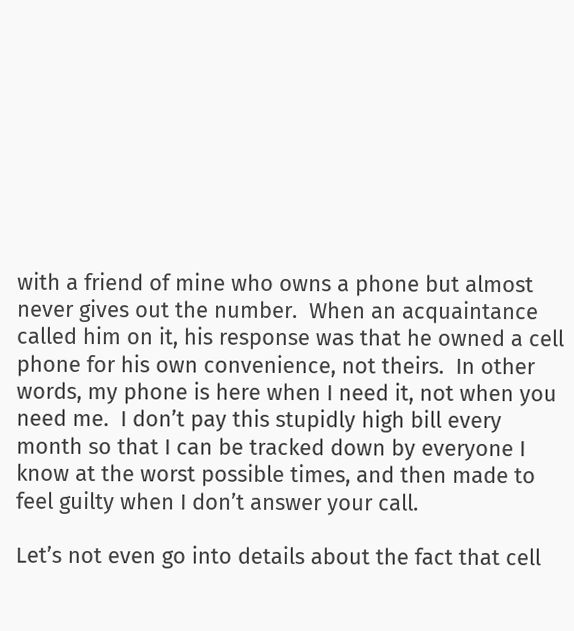with a friend of mine who owns a phone but almost never gives out the number.  When an acquaintance called him on it, his response was that he owned a cell phone for his own convenience, not theirs.  In other words, my phone is here when I need it, not when you need me.  I don’t pay this stupidly high bill every month so that I can be tracked down by everyone I know at the worst possible times, and then made to feel guilty when I don’t answer your call.

Let’s not even go into details about the fact that cell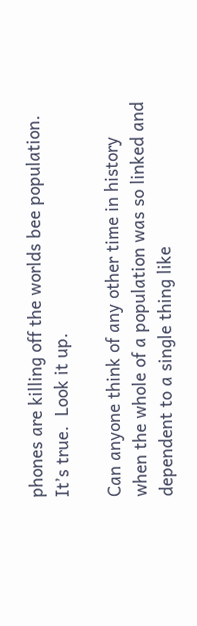phones are killing off the worlds bee population.  It’s true.  Look it up.

Can anyone think of any other time in history when the whole of a population was so linked and dependent to a single thing like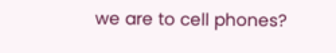we are to cell phones?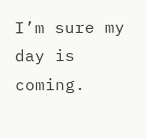I’m sure my day is coming.